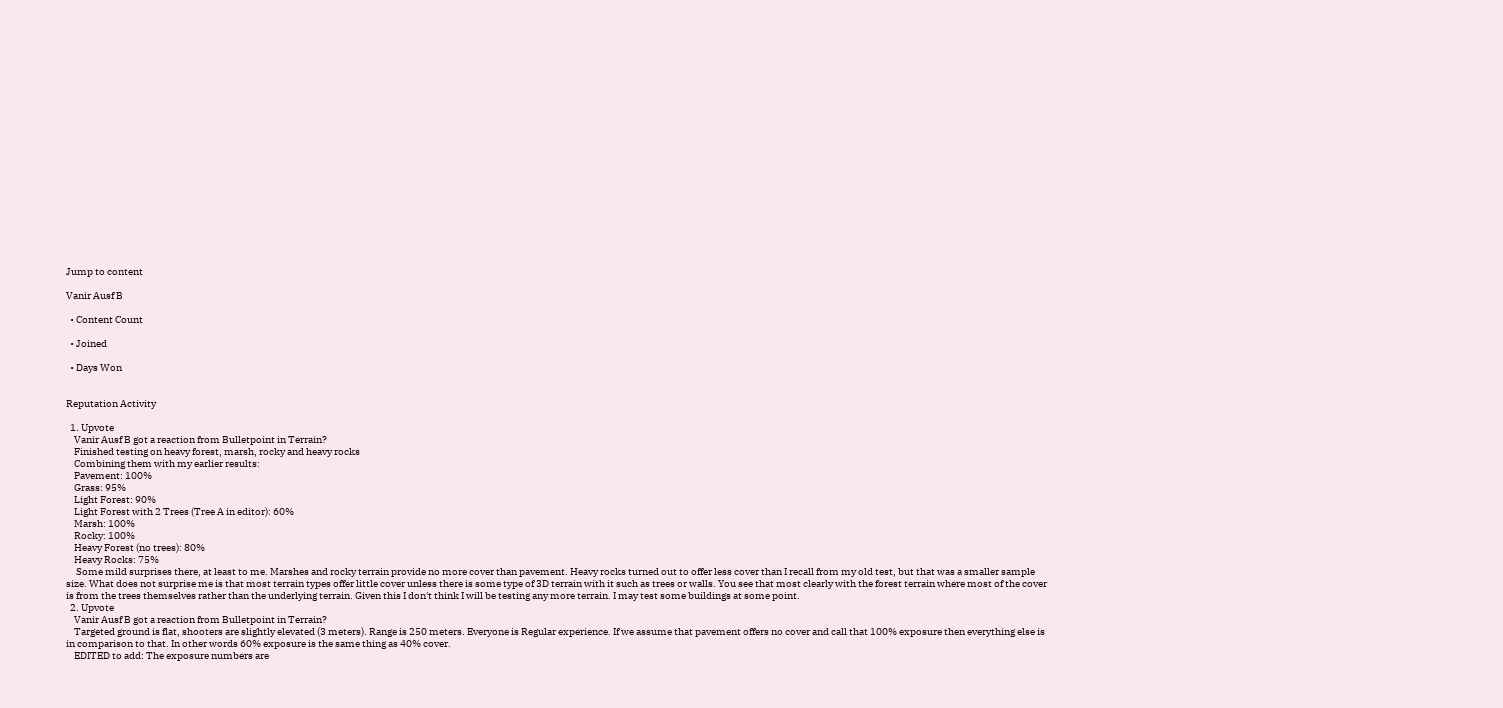Jump to content

Vanir Ausf B

  • Content Count

  • Joined

  • Days Won


Reputation Activity

  1. Upvote
    Vanir Ausf B got a reaction from Bulletpoint in Terrain?
    Finished testing on heavy forest, marsh, rocky and heavy rocks
    Combining them with my earlier results:
    Pavement: 100%
    Grass: 95%
    Light Forest: 90%
    Light Forest with 2 Trees (Tree A in editor): 60%
    Marsh: 100%
    Rocky: 100%
    Heavy Forest (no trees): 80%
    Heavy Rocks: 75%
     Some mild surprises there, at least to me. Marshes and rocky terrain provide no more cover than pavement. Heavy rocks turned out to offer less cover than I recall from my old test, but that was a smaller sample size. What does not surprise me is that most terrain types offer little cover unless there is some type of 3D terrain with it such as trees or walls. You see that most clearly with the forest terrain where most of the cover is from the trees themselves rather than the underlying terrain. Given this I don't think I will be testing any more terrain. I may test some buildings at some point.
  2. Upvote
    Vanir Ausf B got a reaction from Bulletpoint in Terrain?
    Targeted ground is flat, shooters are slightly elevated (3 meters). Range is 250 meters. Everyone is Regular experience. If we assume that pavement offers no cover and call that 100% exposure then everything else is in comparison to that. In other words 60% exposure is the same thing as 40% cover.
    EDITED to add: The exposure numbers are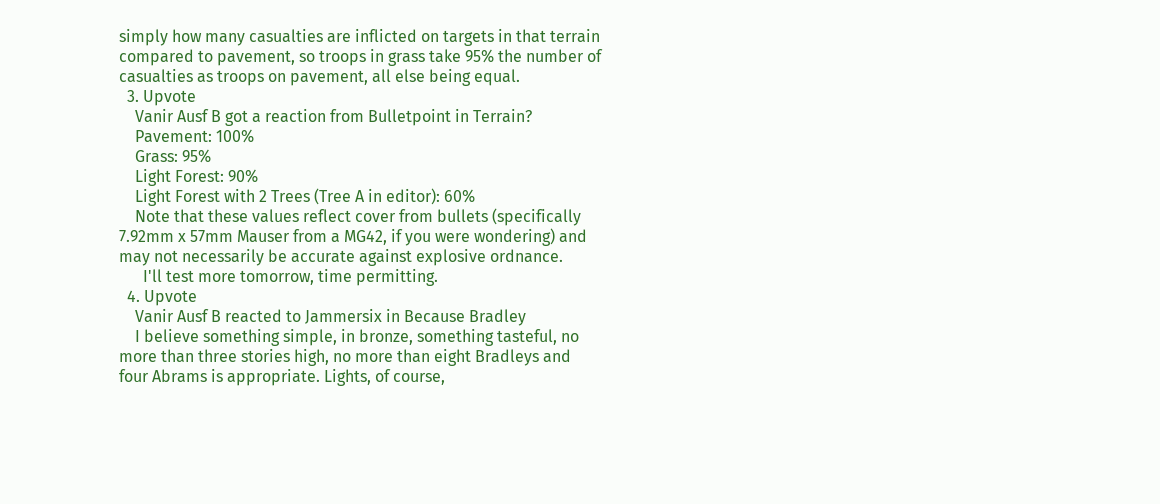simply how many casualties are inflicted on targets in that terrain compared to pavement, so troops in grass take 95% the number of casualties as troops on pavement, all else being equal.
  3. Upvote
    Vanir Ausf B got a reaction from Bulletpoint in Terrain?
    Pavement: 100%
    Grass: 95%
    Light Forest: 90%
    Light Forest with 2 Trees (Tree A in editor): 60%
    Note that these values reflect cover from bullets (specifically 7.92mm x 57mm Mauser from a MG42, if you were wondering) and may not necessarily be accurate against explosive ordnance.
      I'll test more tomorrow, time permitting.
  4. Upvote
    Vanir Ausf B reacted to Jammersix in Because Bradley
    I believe something simple, in bronze, something tasteful, no more than three stories high, no more than eight Bradleys and four Abrams is appropriate. Lights, of course,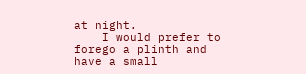at night.
    I would prefer to forego a plinth and have a small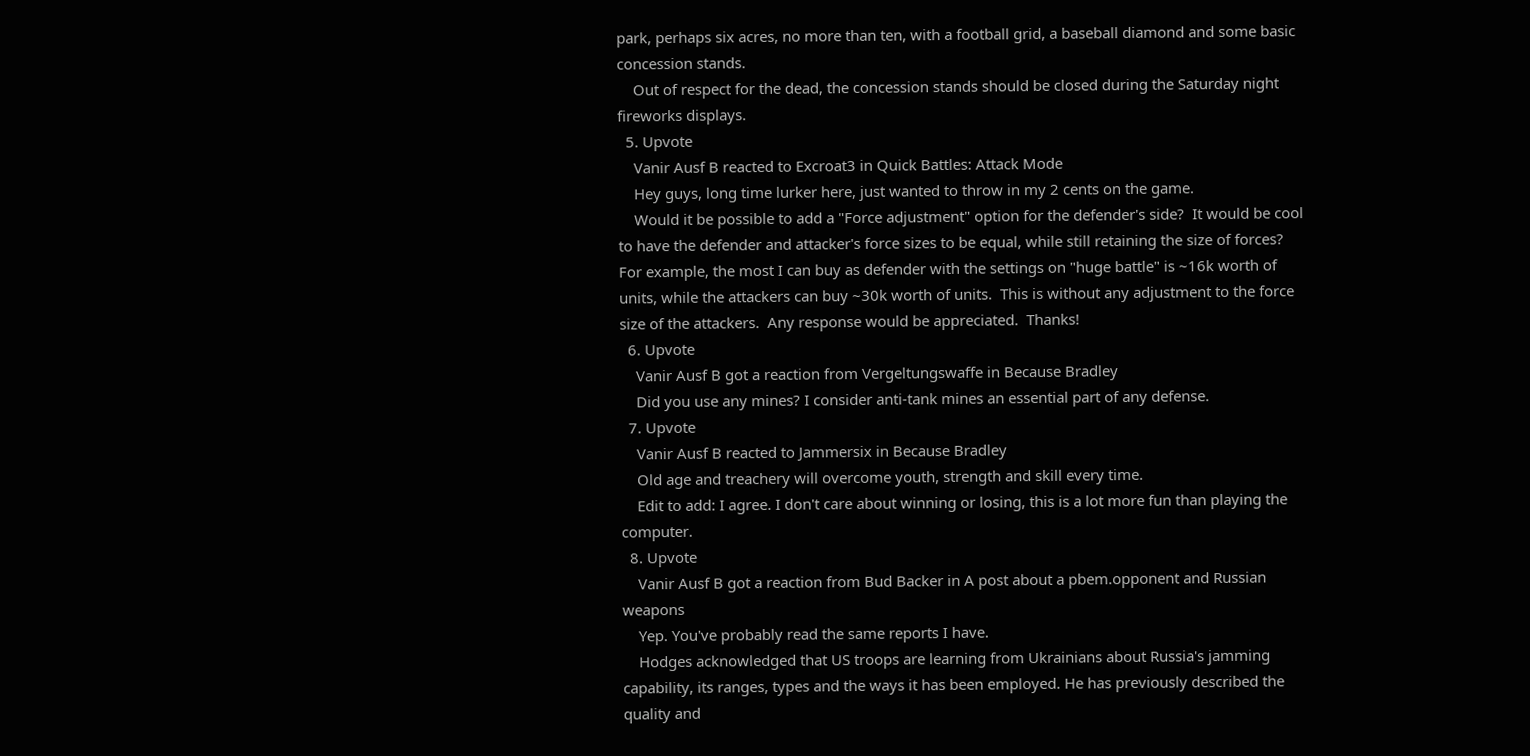park, perhaps six acres, no more than ten, with a football grid, a baseball diamond and some basic concession stands.
    Out of respect for the dead, the concession stands should be closed during the Saturday night fireworks displays.
  5. Upvote
    Vanir Ausf B reacted to Excroat3 in Quick Battles: Attack Mode
    Hey guys, long time lurker here, just wanted to throw in my 2 cents on the game.
    Would it be possible to add a "Force adjustment" option for the defender's side?  It would be cool to have the defender and attacker's force sizes to be equal, while still retaining the size of forces?  For example, the most I can buy as defender with the settings on "huge battle" is ~16k worth of units, while the attackers can buy ~30k worth of units.  This is without any adjustment to the force size of the attackers.  Any response would be appreciated.  Thanks!
  6. Upvote
    Vanir Ausf B got a reaction from Vergeltungswaffe in Because Bradley
    Did you use any mines? I consider anti-tank mines an essential part of any defense.
  7. Upvote
    Vanir Ausf B reacted to Jammersix in Because Bradley
    Old age and treachery will overcome youth, strength and skill every time.
    Edit to add: I agree. I don't care about winning or losing, this is a lot more fun than playing the computer.
  8. Upvote
    Vanir Ausf B got a reaction from Bud Backer in A post about a pbem.opponent and Russian weapons
    Yep. You've probably read the same reports I have.
    Hodges acknowledged that US troops are learning from Ukrainians about Russia's jamming capability, its ranges, types and the ways it has been employed. He has previously described the quality and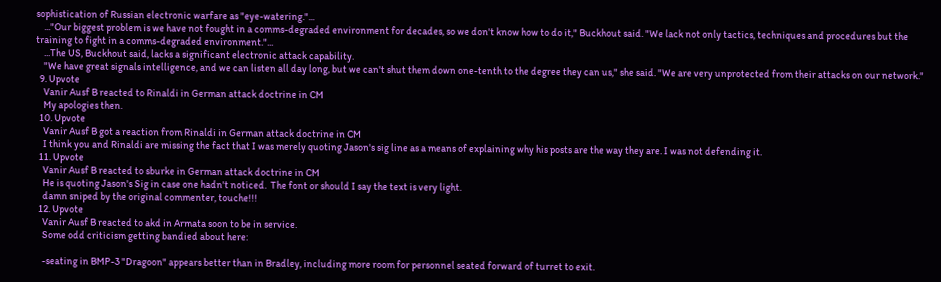sophistication of Russian electronic warfare as "eye-watering."...
    ..."Our biggest problem is we have not fought in a comms-degraded environment for decades, so we don't know how to do it," Buckhout said. "We lack not only tactics, techniques and procedures but the training to fight in a comms-degraded environment."...
    ...The US, Buckhout said, lacks a significant electronic attack capability.
    "We have great signals intelligence, and we can listen all day long, but we can't shut them down one-tenth to the degree they can us," she said. "We are very unprotected from their attacks on our network."
  9. Upvote
    Vanir Ausf B reacted to Rinaldi in German attack doctrine in CM
    My apologies then.
  10. Upvote
    Vanir Ausf B got a reaction from Rinaldi in German attack doctrine in CM
    I think you and Rinaldi are missing the fact that I was merely quoting Jason's sig line as a means of explaining why his posts are the way they are. I was not defending it.
  11. Upvote
    Vanir Ausf B reacted to sburke in German attack doctrine in CM
    He is quoting Jason's Sig in case one hadn't noticed.  The font or should I say the text is very light.
    damn sniped by the original commenter, touche!!!
  12. Upvote
    Vanir Ausf B reacted to akd in Armata soon to be in service.
    Some odd criticism getting bandied about here:

    -seating in BMP-3 "Dragoon" appears better than in Bradley, including more room for personnel seated forward of turret to exit.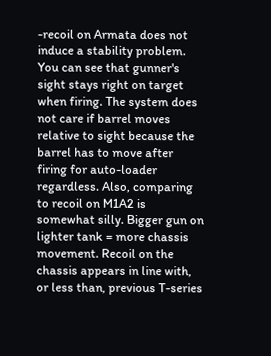-recoil on Armata does not induce a stability problem. You can see that gunner's sight stays right on target when firing. The system does not care if barrel moves relative to sight because the barrel has to move after firing for auto-loader regardless. Also, comparing to recoil on M1A2 is somewhat silly. Bigger gun on lighter tank = more chassis movement. Recoil on the chassis appears in line with, or less than, previous T-series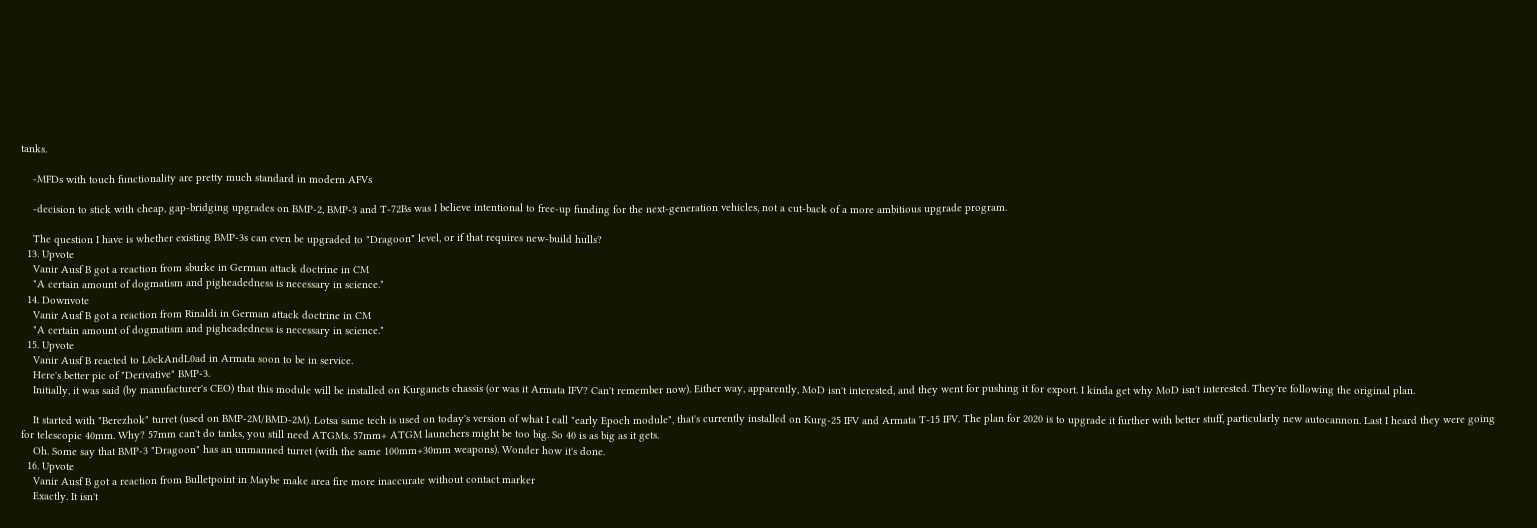tanks.

    -MFDs with touch functionality are pretty much standard in modern AFVs

    -decision to stick with cheap, gap-bridging upgrades on BMP-2, BMP-3 and T-72Bs was I believe intentional to free-up funding for the next-generation vehicles, not a cut-back of a more ambitious upgrade program.

    The question I have is whether existing BMP-3s can even be upgraded to "Dragoon" level, or if that requires new-build hulls?
  13. Upvote
    Vanir Ausf B got a reaction from sburke in German attack doctrine in CM
    "A certain amount of dogmatism and pigheadedness is necessary in science."
  14. Downvote
    Vanir Ausf B got a reaction from Rinaldi in German attack doctrine in CM
    "A certain amount of dogmatism and pigheadedness is necessary in science."
  15. Upvote
    Vanir Ausf B reacted to L0ckAndL0ad in Armata soon to be in service.
    Here's better pic of "Derivative" BMP-3.
    Initially, it was said (by manufacturer's CEO) that this module will be installed on Kurganets chassis (or was it Armata IFV? Can't remember now). Either way, apparently, MoD isn't interested, and they went for pushing it for export. I kinda get why MoD isn't interested. They're following the original plan.

    It started with "Berezhok" turret (used on BMP-2M/BMD-2M). Lotsa same tech is used on today's version of what I call "early Epoch module", that's currently installed on Kurg-25 IFV and Armata T-15 IFV. The plan for 2020 is to upgrade it further with better stuff, particularly new autocannon. Last I heard they were going for telescopic 40mm. Why? 57mm can't do tanks, you still need ATGMs. 57mm+ ATGM launchers might be too big. So 40 is as big as it gets.
    Oh. Some say that BMP-3 "Dragoon" has an unmanned turret (with the same 100mm+30mm weapons). Wonder how it's done.
  16. Upvote
    Vanir Ausf B got a reaction from Bulletpoint in Maybe make area fire more inaccurate without contact marker
    Exactly. It isn't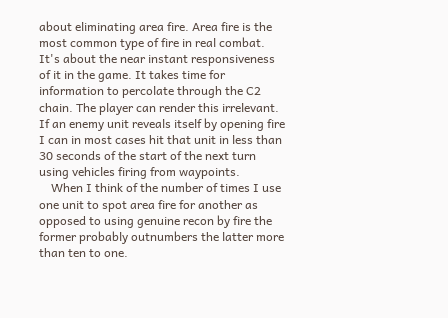about eliminating area fire. Area fire is the most common type of fire in real combat. It's about the near instant responsiveness of it in the game. It takes time for information to percolate through the C2 chain. The player can render this irrelevant. If an enemy unit reveals itself by opening fire I can in most cases hit that unit in less than 30 seconds of the start of the next turn using vehicles firing from waypoints.
    When I think of the number of times I use one unit to spot area fire for another as opposed to using genuine recon by fire the former probably outnumbers the latter more than ten to one.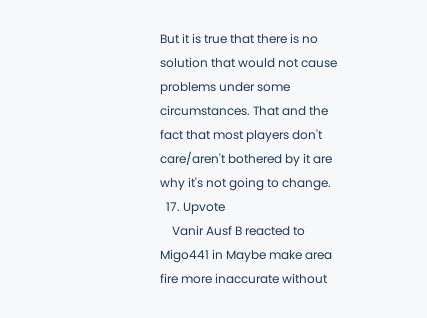But it is true that there is no solution that would not cause problems under some circumstances. That and the fact that most players don't care/aren't bothered by it are why it's not going to change.
  17. Upvote
    Vanir Ausf B reacted to Migo441 in Maybe make area fire more inaccurate without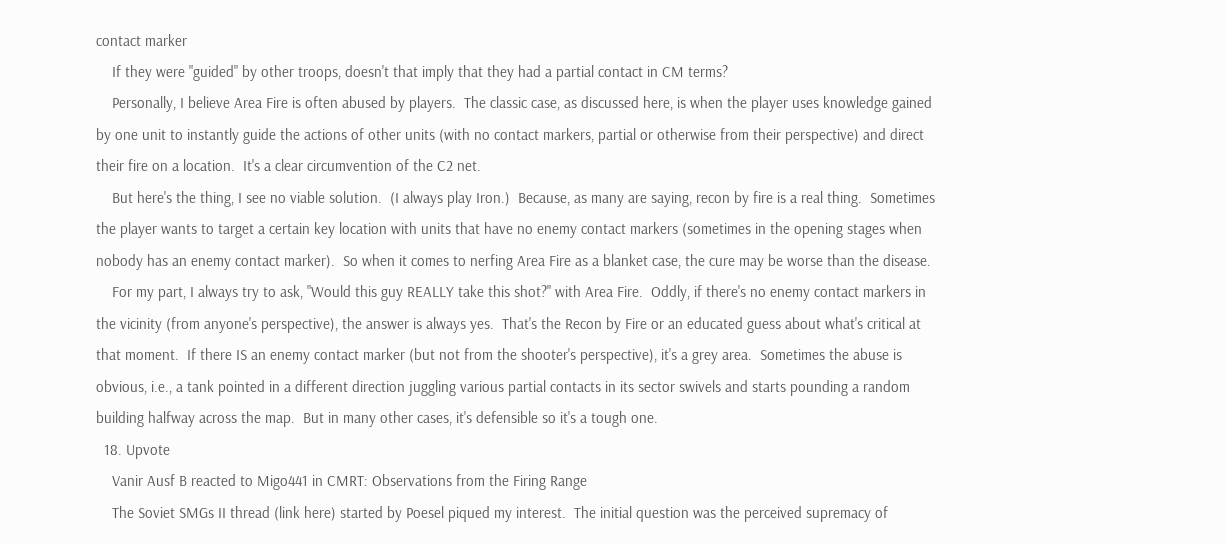contact marker
    If they were "guided" by other troops, doesn't that imply that they had a partial contact in CM terms?
    Personally, I believe Area Fire is often abused by players.  The classic case, as discussed here, is when the player uses knowledge gained by one unit to instantly guide the actions of other units (with no contact markers, partial or otherwise from their perspective) and direct their fire on a location.  It's a clear circumvention of the C2 net.
    But here's the thing, I see no viable solution.  (I always play Iron.)  Because, as many are saying, recon by fire is a real thing.  Sometimes the player wants to target a certain key location with units that have no enemy contact markers (sometimes in the opening stages when nobody has an enemy contact marker).  So when it comes to nerfing Area Fire as a blanket case, the cure may be worse than the disease.
    For my part, I always try to ask, "Would this guy REALLY take this shot?" with Area Fire.  Oddly, if there's no enemy contact markers in the vicinity (from anyone's perspective), the answer is always yes.  That's the Recon by Fire or an educated guess about what's critical at that moment.  If there IS an enemy contact marker (but not from the shooter's perspective), it's a grey area.  Sometimes the abuse is obvious, i.e., a tank pointed in a different direction juggling various partial contacts in its sector swivels and starts pounding a random building halfway across the map.  But in many other cases, it's defensible so it's a tough one.
  18. Upvote
    Vanir Ausf B reacted to Migo441 in CMRT: Observations from the Firing Range
    The Soviet SMGs II thread (link here) started by Poesel piqued my interest.  The initial question was the perceived supremacy of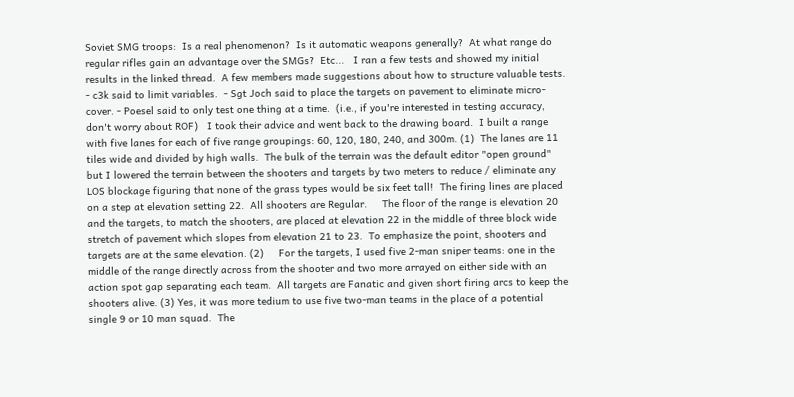Soviet SMG troops:  Is a real phenomenon?  Is it automatic weapons generally?  At what range do regular rifles gain an advantage over the SMGs?  Etc...   I ran a few tests and showed my initial results in the linked thread.  A few members made suggestions about how to structure valuable tests.   - c3k said to limit variables.  - Sgt Joch said to place the targets on pavement to eliminate micro-cover. - Poesel said to only test one thing at a time.  (i.e., if you're interested in testing accuracy, don't worry about ROF)   I took their advice and went back to the drawing board.  I built a range with five lanes for each of five range groupings: 60, 120, 180, 240, and 300m. (1)  The lanes are 11 tiles wide and divided by high walls.  The bulk of the terrain was the default editor "open ground" but I lowered the terrain between the shooters and targets by two meters to reduce / eliminate any LOS blockage figuring that none of the grass types would be six feet tall!  The firing lines are placed on a step at elevation setting 22.  All shooters are Regular.     The floor of the range is elevation 20 and the targets, to match the shooters, are placed at elevation 22 in the middle of three block wide stretch of pavement which slopes from elevation 21 to 23.  To emphasize the point, shooters and targets are at the same elevation. (2)     For the targets, I used five 2-man sniper teams: one in the middle of the range directly across from the shooter and two more arrayed on either side with an action spot gap separating each team.  All targets are Fanatic and given short firing arcs to keep the shooters alive. (3) Yes, it was more tedium to use five two-man teams in the place of a potential single 9 or 10 man squad.  The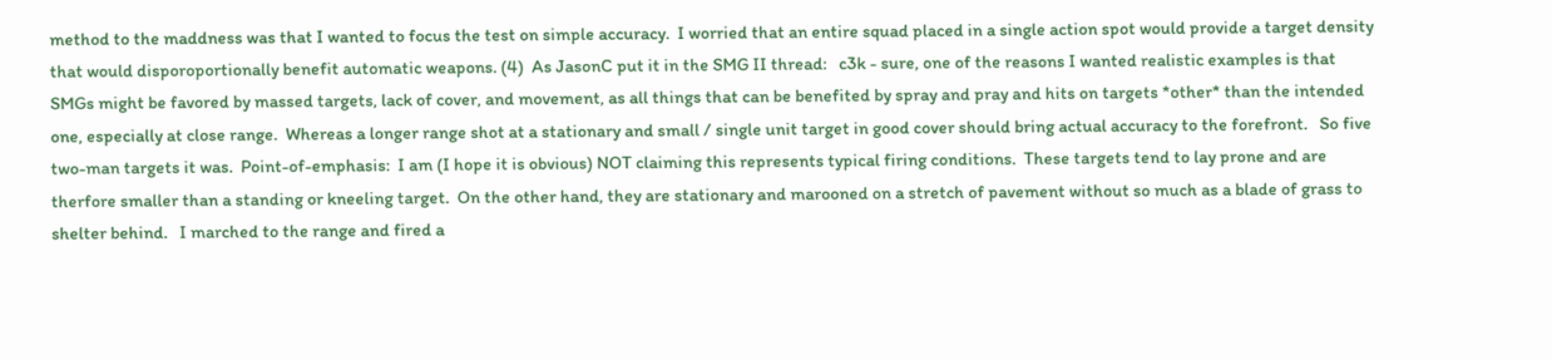method to the maddness was that I wanted to focus the test on simple accuracy.  I worried that an entire squad placed in a single action spot would provide a target density that would disporoportionally benefit automatic weapons. (4)  As JasonC put it in the SMG II thread:   c3k - sure, one of the reasons I wanted realistic examples is that SMGs might be favored by massed targets, lack of cover, and movement, as all things that can be benefited by spray and pray and hits on targets *other* than the intended one, especially at close range.  Whereas a longer range shot at a stationary and small / single unit target in good cover should bring actual accuracy to the forefront.   So five two-man targets it was.  Point-of-emphasis:  I am (I hope it is obvious) NOT claiming this represents typical firing conditions.  These targets tend to lay prone and are therfore smaller than a standing or kneeling target.  On the other hand, they are stationary and marooned on a stretch of pavement without so much as a blade of grass to shelter behind.   I marched to the range and fired a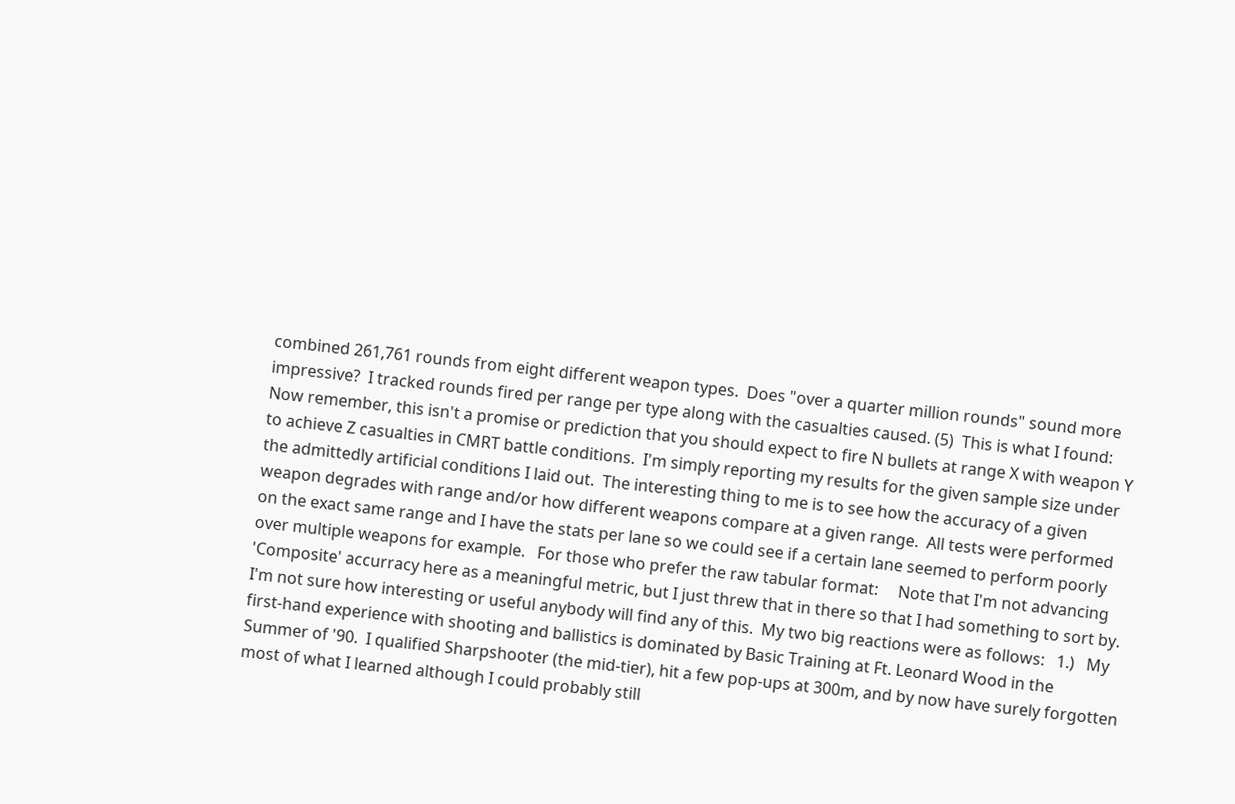combined 261,761 rounds from eight different weapon types.  Does "over a quarter million rounds" sound more impressive?  I tracked rounds fired per range per type along with the casualties caused. (5)  This is what I found:       Now remember, this isn't a promise or prediction that you should expect to fire N bullets at range X with weapon Y to achieve Z casualties in CMRT battle conditions.  I'm simply reporting my results for the given sample size under the admittedly artificial conditions I laid out.  The interesting thing to me is to see how the accuracy of a given weapon degrades with range and/or how different weapons compare at a given range.  All tests were performed on the exact same range and I have the stats per lane so we could see if a certain lane seemed to perform poorly over multiple weapons for example.   For those who prefer the raw tabular format:     Note that I'm not advancing 'Composite' accurracy here as a meaningful metric, but I just threw that in there so that I had something to sort by.  I'm not sure how interesting or useful anybody will find any of this.  My two big reactions were as follows:   1.)   My first-hand experience with shooting and ballistics is dominated by Basic Training at Ft. Leonard Wood in the Summer of '90.  I qualified Sharpshooter (the mid-tier), hit a few pop-ups at 300m, and by now have surely forgotten most of what I learned although I could probably still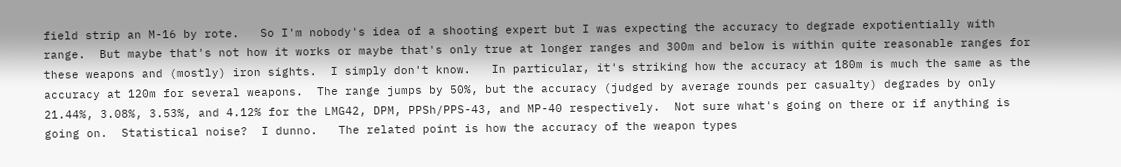field strip an M-16 by rote.   So I'm nobody's idea of a shooting expert but I was expecting the accuracy to degrade expotientially with range.  But maybe that's not how it works or maybe that's only true at longer ranges and 300m and below is within quite reasonable ranges for these weapons and (mostly) iron sights.  I simply don't know.   In particular, it's striking how the accuracy at 180m is much the same as the accuracy at 120m for several weapons.  The range jumps by 50%, but the accuracy (judged by average rounds per casualty) degrades by only 21.44%, 3.08%, 3.53%, and 4.12% for the LMG42, DPM, PPSh/PPS-43, and MP-40 respectively.  Not sure what's going on there or if anything is going on.  Statistical noise?  I dunno.   The related point is how the accuracy of the weapon types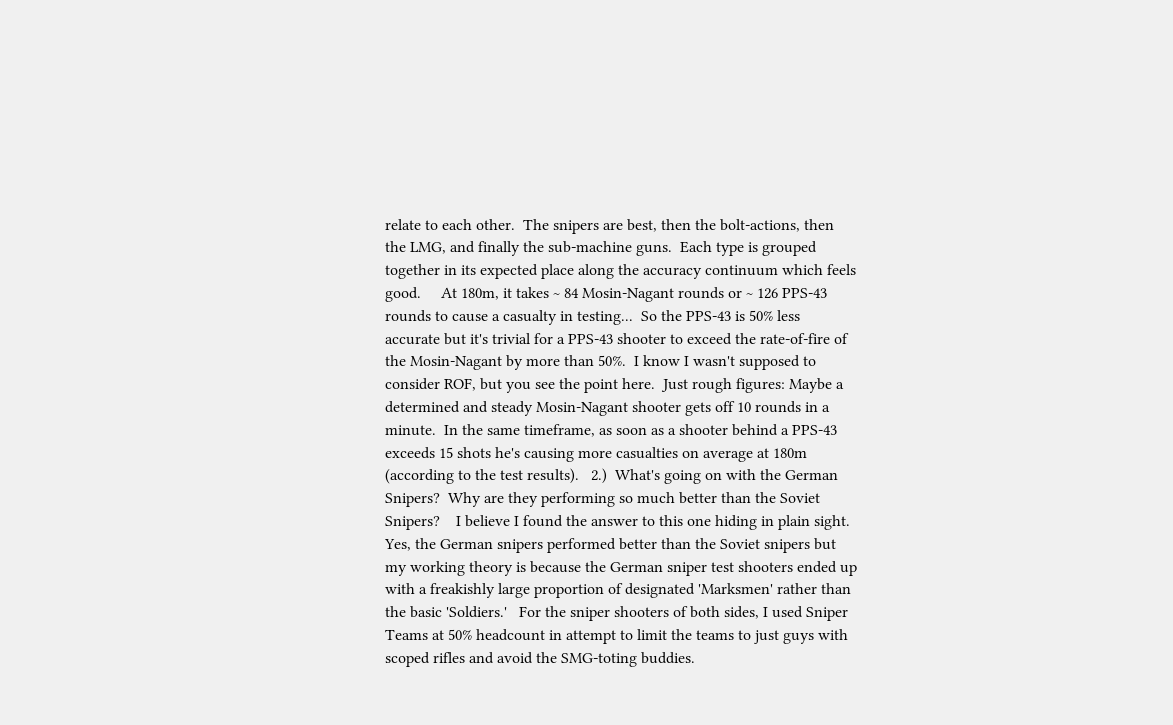relate to each other.  The snipers are best, then the bolt-actions, then the LMG, and finally the sub-machine guns.  Each type is grouped together in its expected place along the accuracy continuum which feels good.     At 180m, it takes ~ 84 Mosin-Nagant rounds or ~ 126 PPS-43 rounds to cause a casualty in testing...  So the PPS-43 is 50% less accurate but it's trivial for a PPS-43 shooter to exceed the rate-of-fire of the Mosin-Nagant by more than 50%.  I know I wasn't supposed to consider ROF, but you see the point here.  Just rough figures: Maybe a determined and steady Mosin-Nagant shooter gets off 10 rounds in a minute.  In the same timeframe, as soon as a shooter behind a PPS-43 exceeds 15 shots he's causing more casualties on average at 180m (according to the test results).   2.)  What's going on with the German Snipers?  Why are they performing so much better than the Soviet Snipers?    I believe I found the answer to this one hiding in plain sight.  Yes, the German snipers performed better than the Soviet snipers but my working theory is because the German sniper test shooters ended up with a freakishly large proportion of designated 'Marksmen' rather than the basic 'Soldiers.'   For the sniper shooters of both sides, I used Sniper Teams at 50% headcount in attempt to limit the teams to just guys with scoped rifles and avoid the SMG-toting buddies.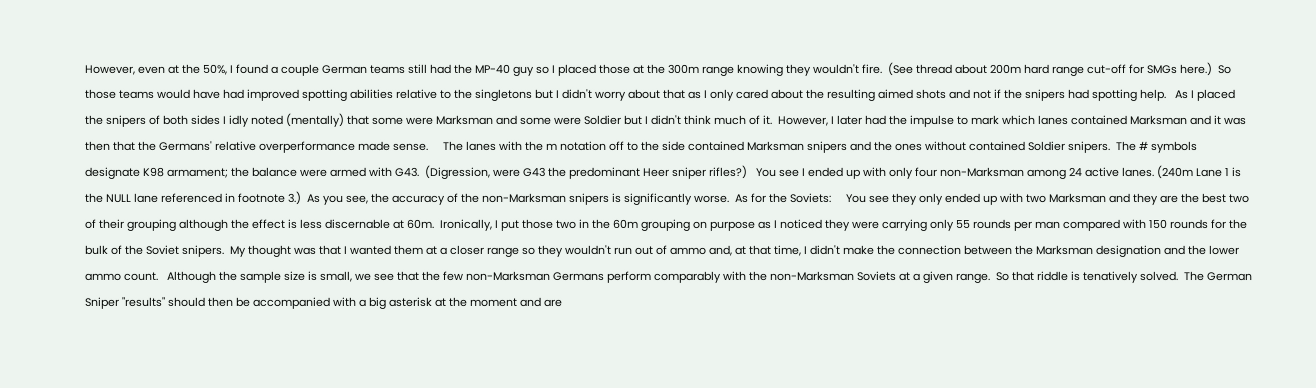However, even at the 50%, I found a couple German teams still had the MP-40 guy so I placed those at the 300m range knowing they wouldn't fire.  (See thread about 200m hard range cut-off for SMGs here.)  So those teams would have had improved spotting abilities relative to the singletons but I didn't worry about that as I only cared about the resulting aimed shots and not if the snipers had spotting help.   As I placed the snipers of both sides I idly noted (mentally) that some were Marksman and some were Soldier but I didn't think much of it.  However, I later had the impulse to mark which lanes contained Marksman and it was then that the Germans' relative overperformance made sense.     The lanes with the m notation off to the side contained Marksman snipers and the ones without contained Soldier snipers.  The # symbols designate K98 armament; the balance were armed with G43.  (Digression, were G43 the predominant Heer sniper rifles?)   You see I ended up with only four non-Marksman among 24 active lanes. (240m Lane 1 is the NULL lane referenced in footnote 3.)  As you see, the accuracy of the non-Marksman snipers is significantly worse.  As for the Soviets:     You see they only ended up with two Marksman and they are the best two of their grouping although the effect is less discernable at 60m.  Ironically, I put those two in the 60m grouping on purpose as I noticed they were carrying only 55 rounds per man compared with 150 rounds for the bulk of the Soviet snipers.  My thought was that I wanted them at a closer range so they wouldn't run out of ammo and, at that time, I didn't make the connection between the Marksman designation and the lower ammo count.   Although the sample size is small, we see that the few non-Marksman Germans perform comparably with the non-Marksman Soviets at a given range.  So that riddle is tenatively solved.  The German Sniper "results" should then be accompanied with a big asterisk at the moment and are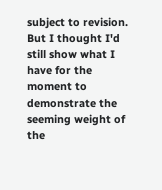subject to revision.  But I thought I'd still show what I have for the moment to demonstrate the seeming weight of the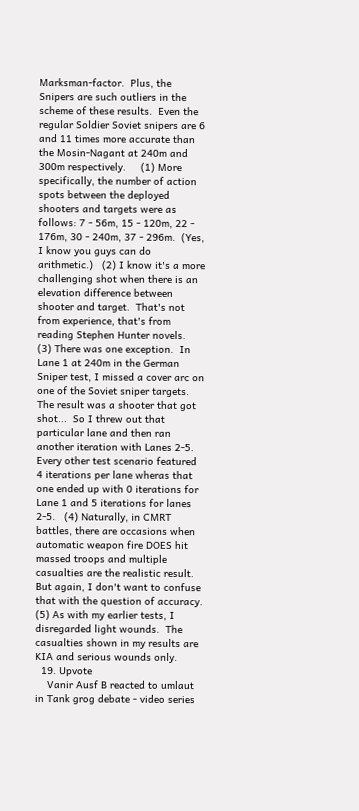Marksman-factor.  Plus, the Snipers are such outliers in the scheme of these results.  Even the regular Soldier Soviet snipers are 6 and 11 times more accurate than the Mosin-Nagant at 240m and 300m respectively.     (1) More specifically, the number of action spots between the deployed shooters and targets were as follows: 7 - 56m, 15 - 120m, 22 - 176m, 30 - 240m, 37 - 296m.  (Yes, I know you guys can do arithmetic.)   (2) I know it's a more challenging shot when there is an elevation difference between shooter and target.  That's not from experience, that's from reading Stephen Hunter novels.   (3) There was one exception.  In Lane 1 at 240m in the German Sniper test, I missed a cover arc on one of the Soviet sniper targets.  The result was a shooter that got shot...  So I threw out that particular lane and then ran another iteration with Lanes 2-5.  Every other test scenario featured 4 iterations per lane wheras that one ended up with 0 iterations for Lane 1 and 5 iterations for lanes 2-5.   (4) Naturally, in CMRT battles, there are occasions when automatic weapon fire DOES hit massed troops and multiple casualties are the realistic result.  But again, I don't want to confuse that with the question of accuracy.   (5) As with my earlier tests, I disregarded light wounds.  The casualties shown in my results are KIA and serious wounds only.
  19. Upvote
    Vanir Ausf B reacted to umlaut in Tank grog debate - video series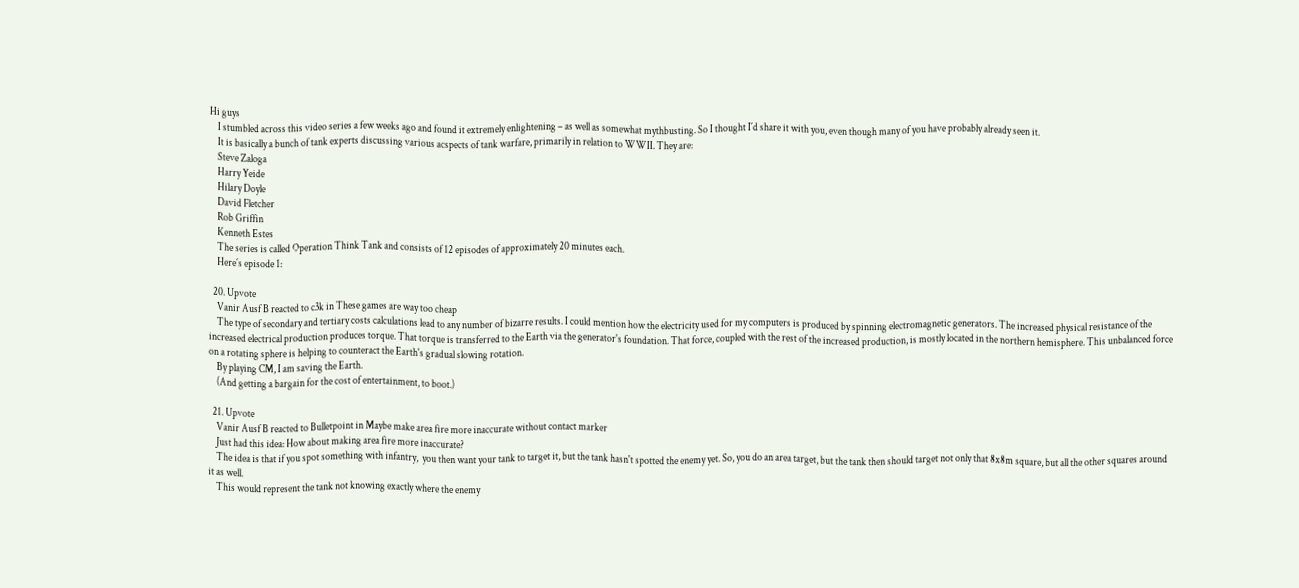Hi guys
    I stumbled across this video series a few weeks ago and found it extremely enlightening – as well as somewhat mythbusting. So I thought I´d share it with you, even though many of you have probably already seen it.
    It is basically a bunch of tank experts discussing various acspects of tank warfare, primarily in relation to WWII. They are:
    Steve Zaloga
    Harry Yeide
    Hilary Doyle
    David Fletcher
    Rob Griffin
    Kenneth Estes
    The series is called Operation Think Tank and consists of 12 episodes of approximately 20 minutes each.
    Here´s episode 1:

  20. Upvote
    Vanir Ausf B reacted to c3k in These games are way too cheap
    The type of secondary and tertiary costs calculations lead to any number of bizarre results. I could mention how the electricity used for my computers is produced by spinning electromagnetic generators. The increased physical resistance of the increased electrical production produces torque. That torque is transferred to the Earth via the generator's foundation. That force, coupled with the rest of the increased production, is mostly located in the northern hemisphere. This unbalanced force on a rotating sphere is helping to counteract the Earth's gradual slowing rotation.
    By playing CM, I am saving the Earth.
    (And getting a bargain for the cost of entertainment, to boot.)

  21. Upvote
    Vanir Ausf B reacted to Bulletpoint in Maybe make area fire more inaccurate without contact marker
    Just had this idea: How about making area fire more inaccurate?
    The idea is that if you spot something with infantry,  you then want your tank to target it, but the tank hasn't spotted the enemy yet. So, you do an area target, but the tank then should target not only that 8x8m square, but all the other squares around it as well.
    This would represent the tank not knowing exactly where the enemy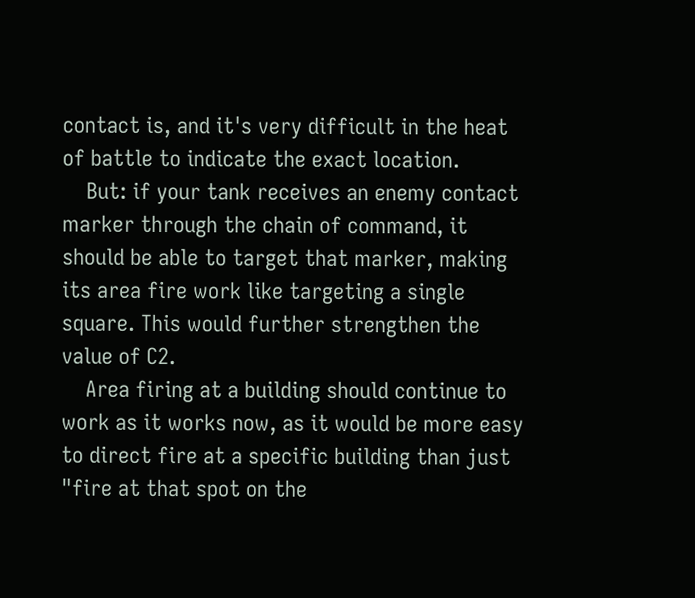contact is, and it's very difficult in the heat of battle to indicate the exact location.
    But: if your tank receives an enemy contact marker through the chain of command, it should be able to target that marker, making its area fire work like targeting a single square. This would further strengthen the value of C2.
    Area firing at a building should continue to work as it works now, as it would be more easy to direct fire at a specific building than just "fire at that spot on the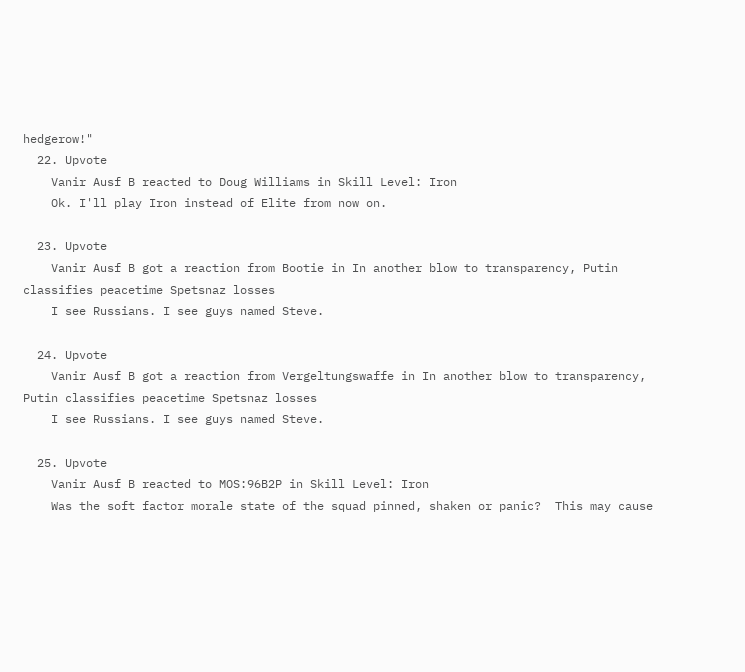hedgerow!"
  22. Upvote
    Vanir Ausf B reacted to Doug Williams in Skill Level: Iron
    Ok. I'll play Iron instead of Elite from now on.

  23. Upvote
    Vanir Ausf B got a reaction from Bootie in In another blow to transparency, Putin classifies peacetime Spetsnaz losses
    I see Russians. I see guys named Steve.

  24. Upvote
    Vanir Ausf B got a reaction from Vergeltungswaffe in In another blow to transparency, Putin classifies peacetime Spetsnaz losses
    I see Russians. I see guys named Steve.

  25. Upvote
    Vanir Ausf B reacted to MOS:96B2P in Skill Level: Iron
    Was the soft factor morale state of the squad pinned, shaken or panic?  This may cause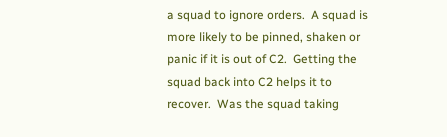a squad to ignore orders.  A squad is more likely to be pinned, shaken or panic if it is out of C2.  Getting the squad back into C2 helps it to recover.  Was the squad taking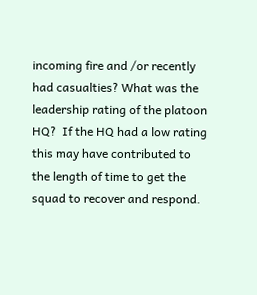incoming fire and /or recently had casualties? What was the leadership rating of the platoon HQ?  If the HQ had a low rating this may have contributed to the length of time to get the squad to recover and respond.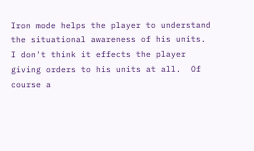Iron mode helps the player to understand the situational awareness of his units.  I don't think it effects the player giving orders to his units at all.  Of course a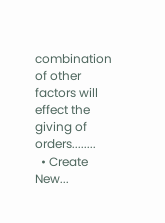combination of other factors will effect the giving of orders........
  • Create New...